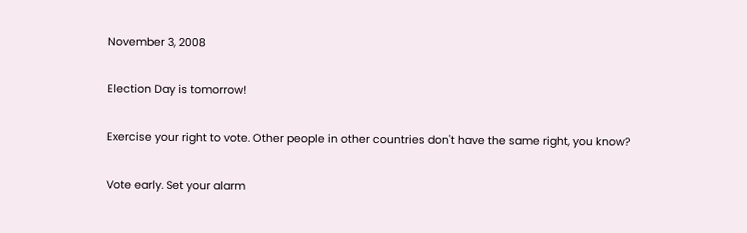November 3, 2008

Election Day is tomorrow!

Exercise your right to vote. Other people in other countries don't have the same right, you know?

Vote early. Set your alarm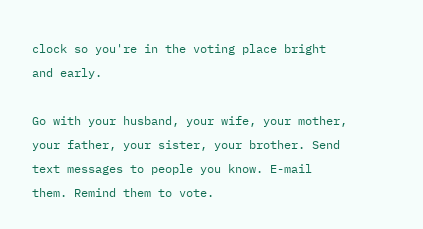clock so you're in the voting place bright and early.

Go with your husband, your wife, your mother, your father, your sister, your brother. Send text messages to people you know. E-mail them. Remind them to vote.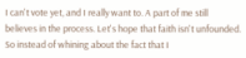I can't vote yet, and I really want to. A part of me still believes in the process. Let's hope that faith isn't unfounded. So instead of whining about the fact that I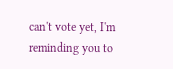can't vote yet, I'm reminding you to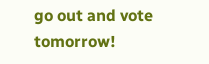go out and vote tomorrow!